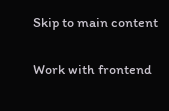Skip to main content

Work with frontend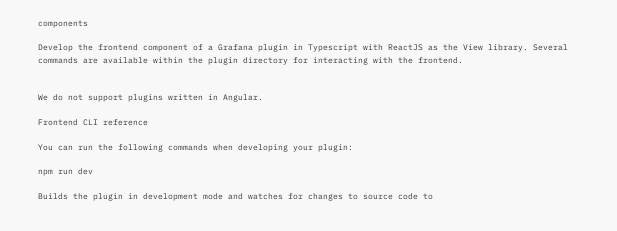components

Develop the frontend component of a Grafana plugin in Typescript with ReactJS as the View library. Several commands are available within the plugin directory for interacting with the frontend.


We do not support plugins written in Angular.

Frontend CLI reference

You can run the following commands when developing your plugin:

npm run dev

Builds the plugin in development mode and watches for changes to source code to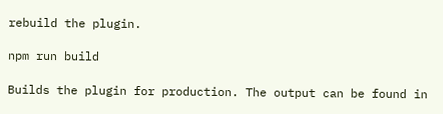rebuild the plugin.

npm run build

Builds the plugin for production. The output can be found in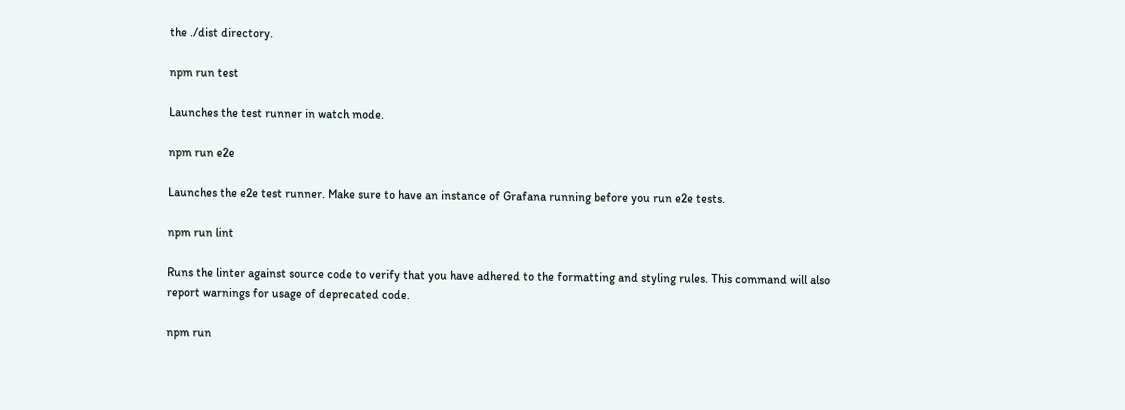the ./dist directory.

npm run test

Launches the test runner in watch mode.

npm run e2e

Launches the e2e test runner. Make sure to have an instance of Grafana running before you run e2e tests.

npm run lint

Runs the linter against source code to verify that you have adhered to the formatting and styling rules. This command will also report warnings for usage of deprecated code.

npm run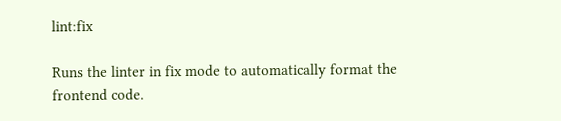lint:fix

Runs the linter in fix mode to automatically format the frontend code.